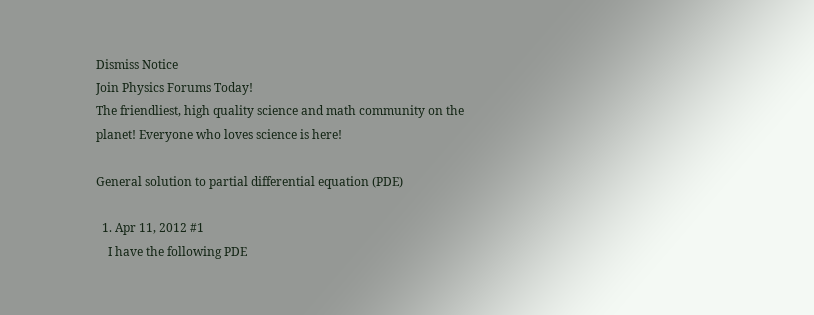Dismiss Notice
Join Physics Forums Today!
The friendliest, high quality science and math community on the planet! Everyone who loves science is here!

General solution to partial differential equation (PDE)

  1. Apr 11, 2012 #1
    I have the following PDE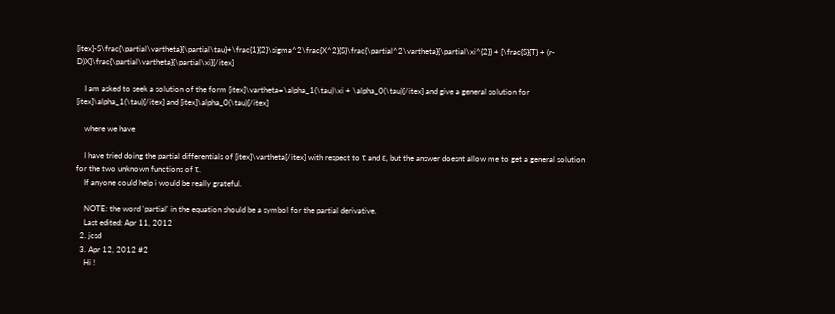[itex]-S\frac{\partial\vartheta}{\partial\tau}+\frac{1}{2}\sigma^2\frac{X^2}{S}\frac{\partial^2\vartheta}{\partial\xi^{2}} + [\frac{S}{T} + (r-D)X]\frac{\partial\vartheta}{\partial\xi}[/itex]

    I am asked to seek a solution of the form [itex]\vartheta=\alpha_1(\tau)\xi + \alpha_0(\tau)[/itex] and give a general solution for [itex]\alpha_1(\tau)[/itex] and [itex]\alpha_0(\tau)[/itex]

    where we have

    I have tried doing the partial differentials of [itex]\vartheta[/itex] with respect to τ and ε, but the answer doesnt allow me to get a general solution for the two unknown functions of τ.
    If anyone could help i would be really grateful.

    NOTE: the word 'partial' in the equation should be a symbol for the partial derivative.
    Last edited: Apr 11, 2012
  2. jcsd
  3. Apr 12, 2012 #2
    Hi !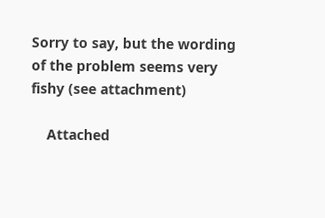Sorry to say, but the wording of the problem seems very fishy (see attachment)

    Attached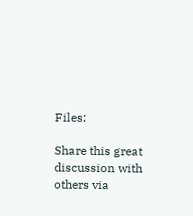Files:

Share this great discussion with others via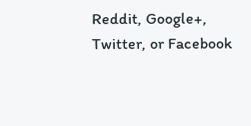Reddit, Google+, Twitter, or Facebook